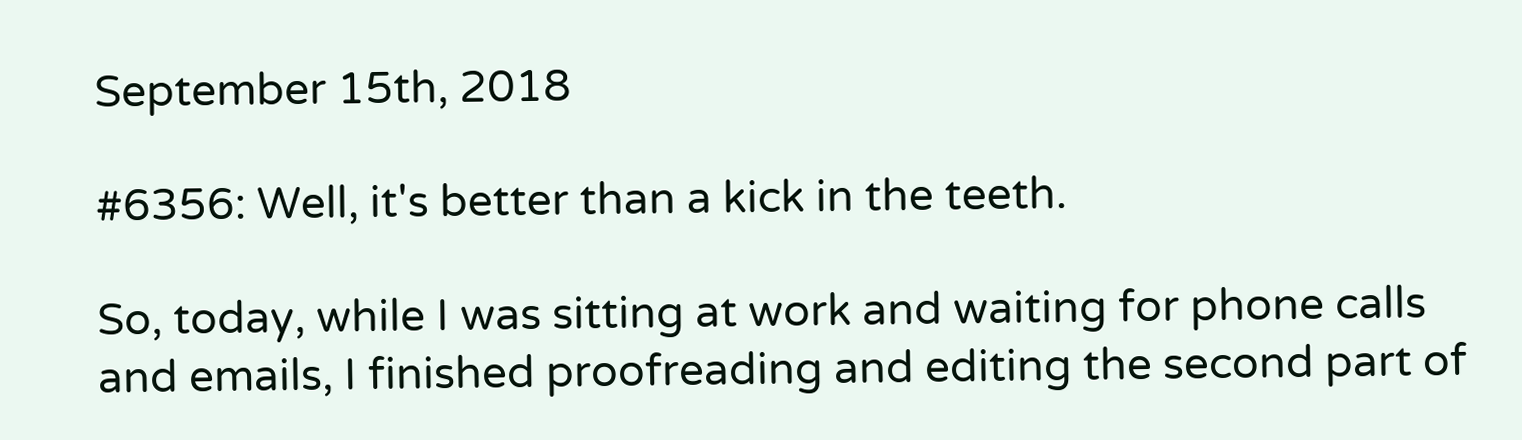September 15th, 2018

#6356: Well, it's better than a kick in the teeth.

So, today, while I was sitting at work and waiting for phone calls and emails, I finished proofreading and editing the second part of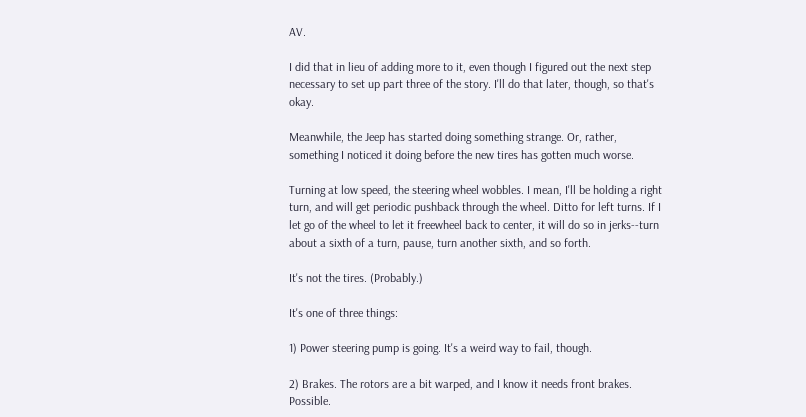AV.

I did that in lieu of adding more to it, even though I figured out the next step necessary to set up part three of the story. I'll do that later, though, so that's okay.

Meanwhile, the Jeep has started doing something strange. Or, rather, something I noticed it doing before the new tires has gotten much worse.

Turning at low speed, the steering wheel wobbles. I mean, I'll be holding a right turn, and will get periodic pushback through the wheel. Ditto for left turns. If I let go of the wheel to let it freewheel back to center, it will do so in jerks--turn about a sixth of a turn, pause, turn another sixth, and so forth.

It's not the tires. (Probably.)

It's one of three things:

1) Power steering pump is going. It's a weird way to fail, though.

2) Brakes. The rotors are a bit warped, and I know it needs front brakes. Possible.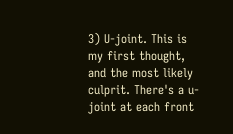3) U-joint. This is my first thought, and the most likely culprit. There's a u-joint at each front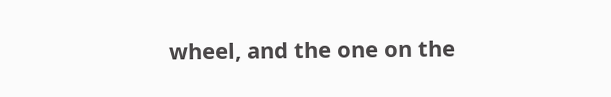wheel, and the one on the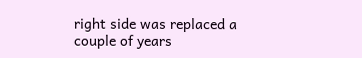right side was replaced a couple of years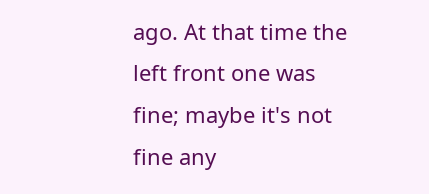ago. At that time the left front one was fine; maybe it's not fine any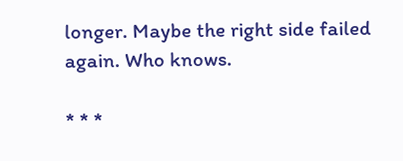longer. Maybe the right side failed again. Who knows.

* * *